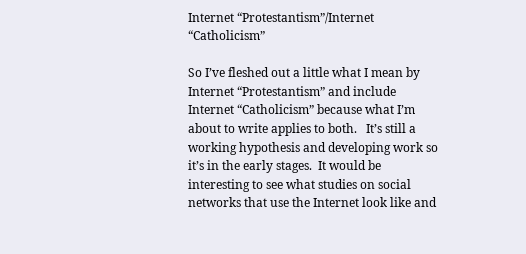Internet “Protestantism”/Internet “Catholicism”

So I’ve fleshed out a little what I mean by Internet “Protestantism” and include Internet “Catholicism” because what I’m about to write applies to both.   It’s still a working hypothesis and developing work so it’s in the early stages.  It would be interesting to see what studies on social networks that use the Internet look like and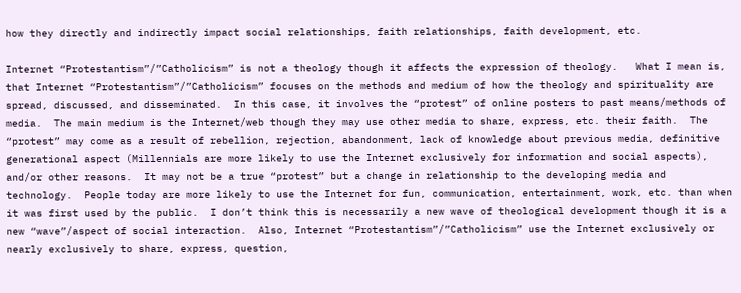how they directly and indirectly impact social relationships, faith relationships, faith development, etc.

Internet “Protestantism”/”Catholicism” is not a theology though it affects the expression of theology.   What I mean is, that Internet “Protestantism”/”Catholicism” focuses on the methods and medium of how the theology and spirituality are spread, discussed, and disseminated.  In this case, it involves the “protest” of online posters to past means/methods of media.  The main medium is the Internet/web though they may use other media to share, express, etc. their faith.  The “protest” may come as a result of rebellion, rejection, abandonment, lack of knowledge about previous media, definitive generational aspect (Millennials are more likely to use the Internet exclusively for information and social aspects), and/or other reasons.  It may not be a true “protest” but a change in relationship to the developing media and technology.  People today are more likely to use the Internet for fun, communication, entertainment, work, etc. than when it was first used by the public.  I don’t think this is necessarily a new wave of theological development though it is a new “wave”/aspect of social interaction.  Also, Internet “Protestantism”/”Catholicism” use the Internet exclusively or nearly exclusively to share, express, question,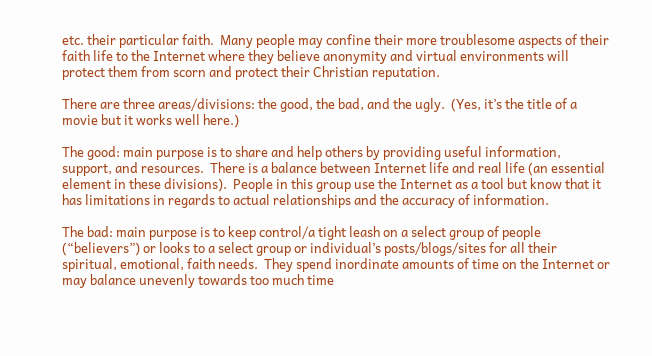etc. their particular faith.  Many people may confine their more troublesome aspects of their faith life to the Internet where they believe anonymity and virtual environments will protect them from scorn and protect their Christian reputation.

There are three areas/divisions: the good, the bad, and the ugly.  (Yes, it’s the title of a movie but it works well here.)

The good: main purpose is to share and help others by providing useful information, support, and resources.  There is a balance between Internet life and real life (an essential element in these divisions).  People in this group use the Internet as a tool but know that it has limitations in regards to actual relationships and the accuracy of information.

The bad: main purpose is to keep control/a tight leash on a select group of people (“believers”) or looks to a select group or individual’s posts/blogs/sites for all their spiritual, emotional, faith needs.  They spend inordinate amounts of time on the Internet or may balance unevenly towards too much time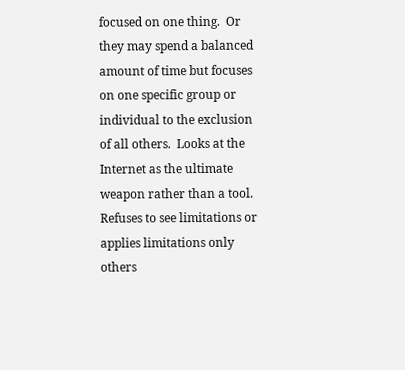focused on one thing.  Or they may spend a balanced amount of time but focuses on one specific group or individual to the exclusion of all others.  Looks at the Internet as the ultimate weapon rather than a tool.  Refuses to see limitations or applies limitations only others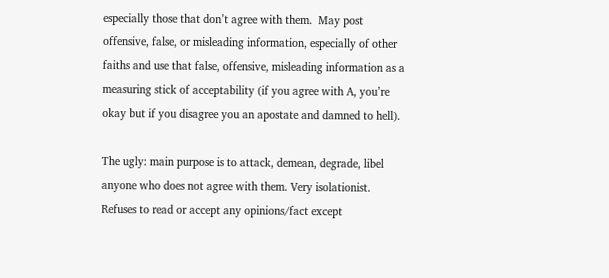especially those that don’t agree with them.  May post offensive, false, or misleading information, especially of other faiths and use that false, offensive, misleading information as a measuring stick of acceptability (if you agree with A, you’re okay but if you disagree you an apostate and damned to hell).

The ugly: main purpose is to attack, demean, degrade, libel anyone who does not agree with them. Very isolationist.  Refuses to read or accept any opinions/fact except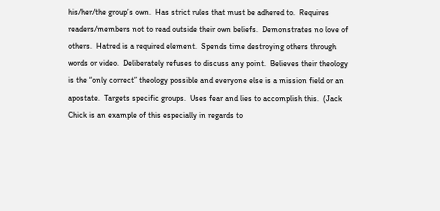his/her/the group’s own.  Has strict rules that must be adhered to.  Requires readers/members not to read outside their own beliefs.  Demonstrates no love of others.  Hatred is a required element.  Spends time destroying others through words or video.  Deliberately refuses to discuss any point.  Believes their theology is the “only correct” theology possible and everyone else is a mission field or an apostate.  Targets specific groups.  Uses fear and lies to accomplish this.  (Jack Chick is an example of this especially in regards to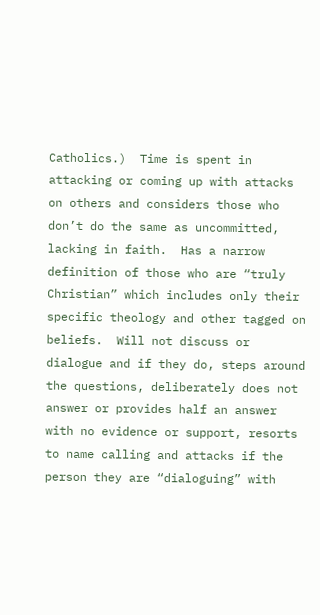Catholics.)  Time is spent in attacking or coming up with attacks on others and considers those who don’t do the same as uncommitted, lacking in faith.  Has a narrow definition of those who are “truly Christian” which includes only their specific theology and other tagged on beliefs.  Will not discuss or dialogue and if they do, steps around the questions, deliberately does not answer or provides half an answer with no evidence or support, resorts to name calling and attacks if the person they are “dialoguing” with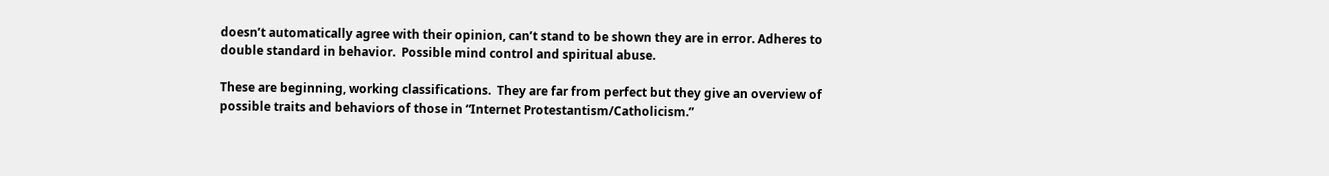doesn’t automatically agree with their opinion, can’t stand to be shown they are in error. Adheres to double standard in behavior.  Possible mind control and spiritual abuse.

These are beginning, working classifications.  They are far from perfect but they give an overview of possible traits and behaviors of those in “Internet Protestantism/Catholicism.”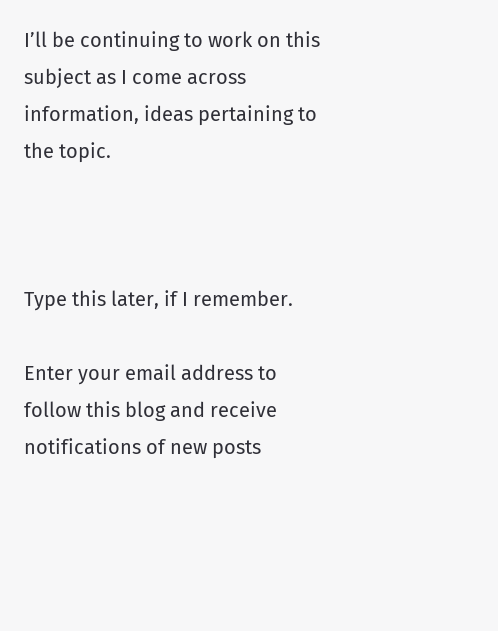I’ll be continuing to work on this subject as I come across information, ideas pertaining to the topic.



Type this later, if I remember.

Enter your email address to follow this blog and receive notifications of new posts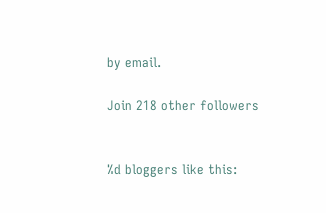by email.

Join 218 other followers


%d bloggers like this: